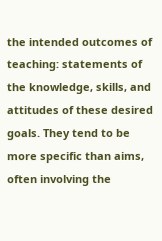the intended outcomes of teaching: statements of the knowledge, skills, and attitudes of these desired goals. They tend to be more specific than aims, often involving the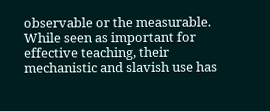observable or the measurable. While seen as important for effective teaching, their mechanistic and slavish use has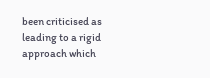been criticised as leading to a rigid approach which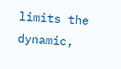limits the dynamic,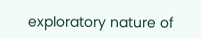exploratory nature of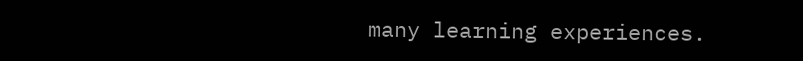many learning experiences.